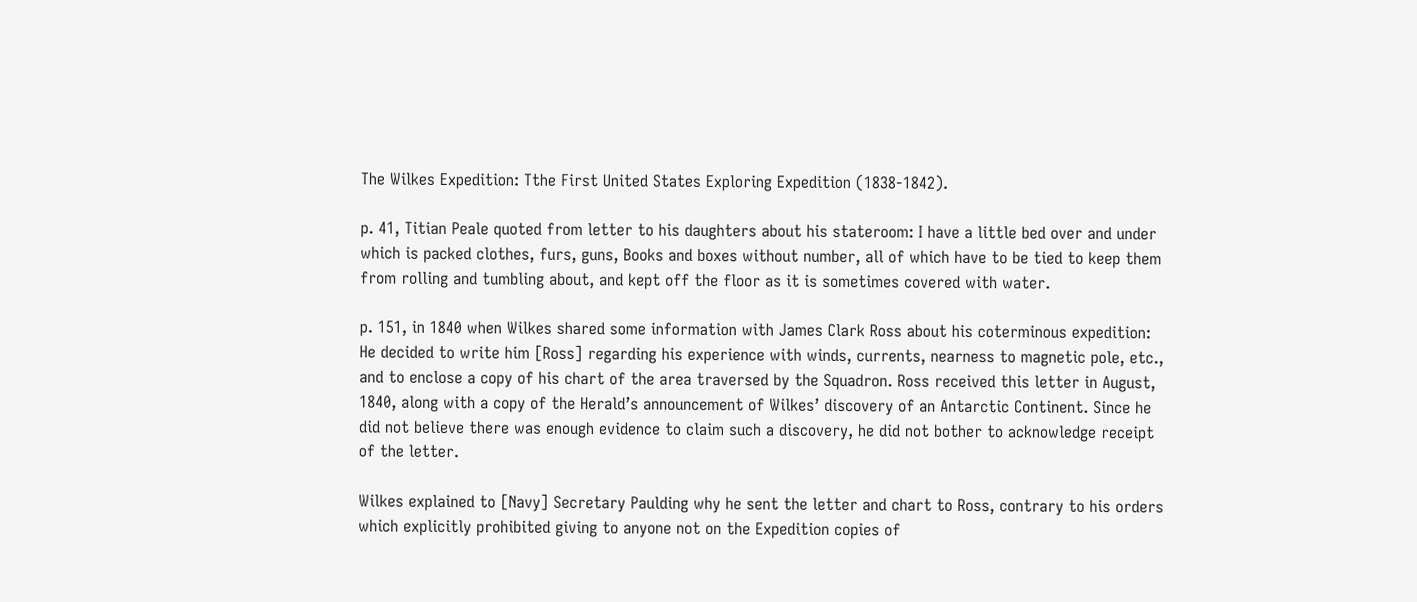The Wilkes Expedition: Tthe First United States Exploring Expedition (1838-1842).

p. 41, Titian Peale quoted from letter to his daughters about his stateroom: I have a little bed over and under which is packed clothes, furs, guns, Books and boxes without number, all of which have to be tied to keep them from rolling and tumbling about, and kept off the floor as it is sometimes covered with water.

p. 151, in 1840 when Wilkes shared some information with James Clark Ross about his coterminous expedition: He decided to write him [Ross] regarding his experience with winds, currents, nearness to magnetic pole, etc., and to enclose a copy of his chart of the area traversed by the Squadron. Ross received this letter in August, 1840, along with a copy of the Herald’s announcement of Wilkes’ discovery of an Antarctic Continent. Since he did not believe there was enough evidence to claim such a discovery, he did not bother to acknowledge receipt of the letter.

Wilkes explained to [Navy] Secretary Paulding why he sent the letter and chart to Ross, contrary to his orders which explicitly prohibited giving to anyone not on the Expedition copies of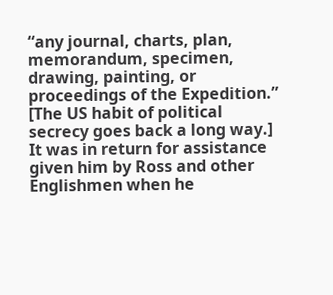“any journal, charts, plan, memorandum, specimen, drawing, painting, or proceedings of the Expedition.” [The US habit of political secrecy goes back a long way.] It was in return for assistance given him by Ross and other Englishmen when he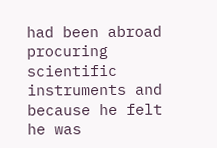had been abroad procuring scientific instruments and because he felt he was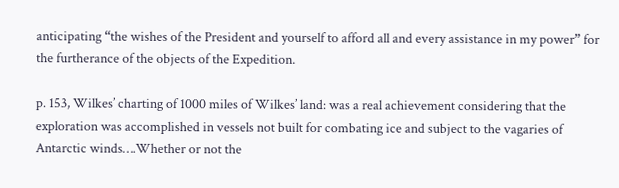anticipating “the wishes of the President and yourself to afford all and every assistance in my power” for the furtherance of the objects of the Expedition.

p. 153, Wilkes’ charting of 1000 miles of Wilkes’ land: was a real achievement considering that the exploration was accomplished in vessels not built for combating ice and subject to the vagaries of Antarctic winds….Whether or not the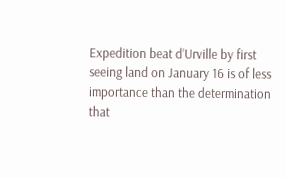Expedition beat d’Urville by first seeing land on January 16 is of less importance than the determination that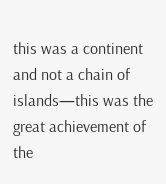this was a continent and not a chain of islands—this was the great achievement of the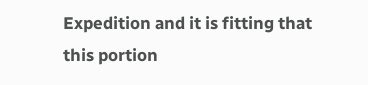Expedition and it is fitting that this portion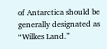of Antarctica should be generally designated as “Wilkes Land.”